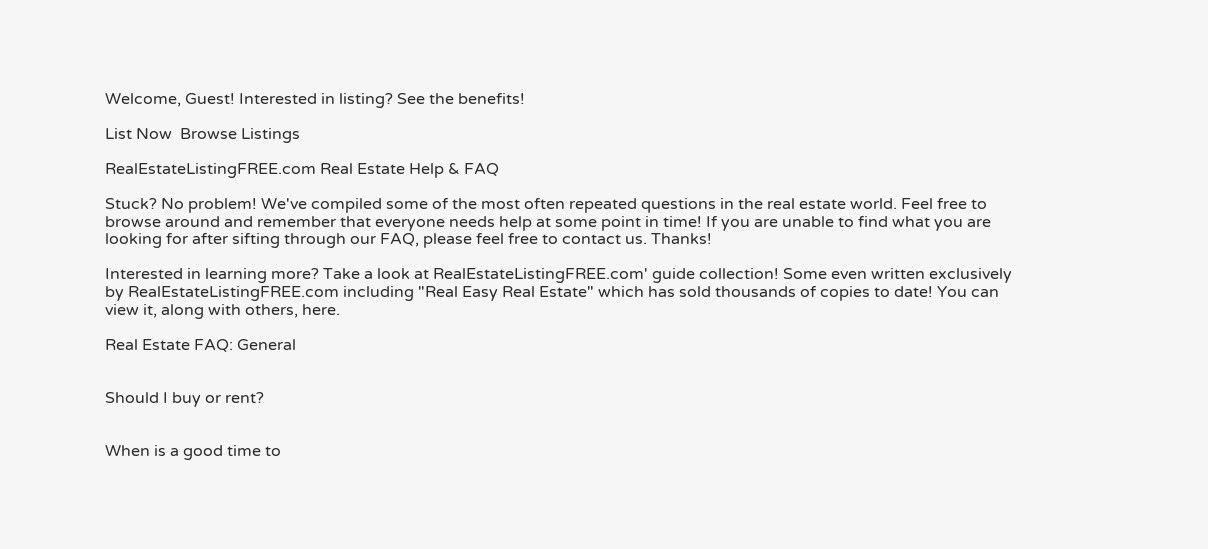Welcome, Guest! Interested in listing? See the benefits!

List Now  Browse Listings

RealEstateListingFREE.com Real Estate Help & FAQ

Stuck? No problem! We've compiled some of the most often repeated questions in the real estate world. Feel free to browse around and remember that everyone needs help at some point in time! If you are unable to find what you are looking for after sifting through our FAQ, please feel free to contact us. Thanks!

Interested in learning more? Take a look at RealEstateListingFREE.com' guide collection! Some even written exclusively by RealEstateListingFREE.com including "Real Easy Real Estate" which has sold thousands of copies to date! You can view it, along with others, here.

Real Estate FAQ: General


Should I buy or rent?


When is a good time to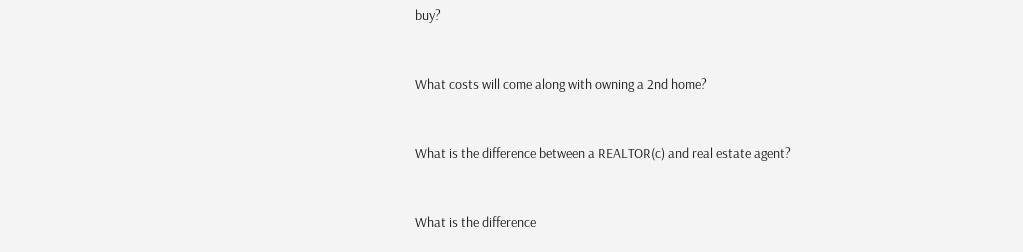buy?


What costs will come along with owning a 2nd home?


What is the difference between a REALTOR(c) and real estate agent?


What is the difference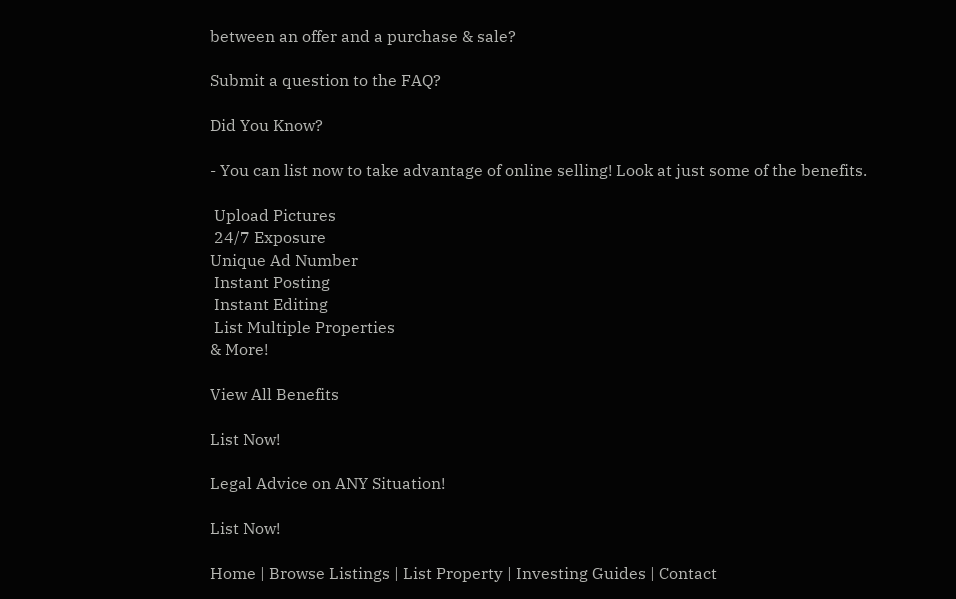between an offer and a purchase & sale?

Submit a question to the FAQ?

Did You Know?

- You can list now to take advantage of online selling! Look at just some of the benefits.

 Upload Pictures
 24/7 Exposure
Unique Ad Number
 Instant Posting
 Instant Editing
 List Multiple Properties
& More!

View All Benefits

List Now!

Legal Advice on ANY Situation!

List Now!

Home | Browse Listings | List Property | Investing Guides | Contact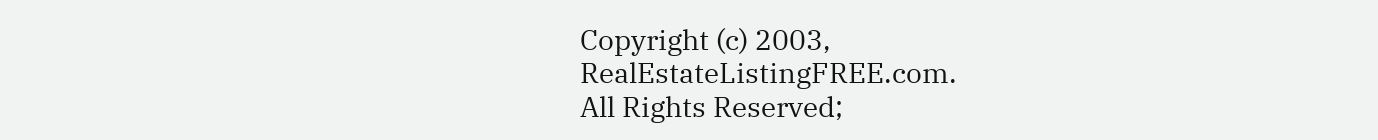Copyright (c) 2003, RealEstateListingFREE.com.
All Rights Reserved;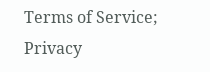Terms of Service; Privacy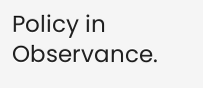Policy in Observance.